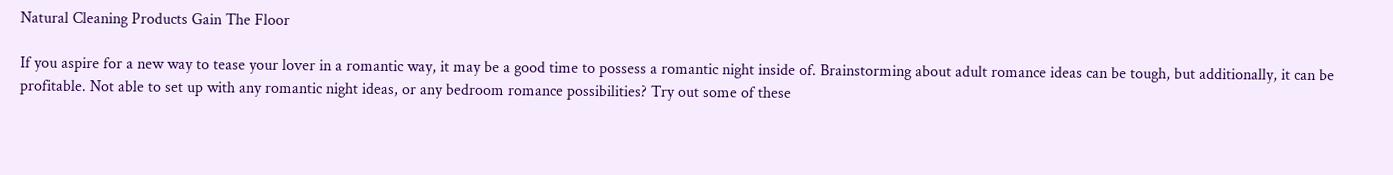Natural Cleaning Products Gain The Floor

If you aspire for a new way to tease your lover in a romantic way, it may be a good time to possess a romantic night inside of. Brainstorming about adult romance ideas can be tough, but additionally, it can be profitable. Not able to set up with any romantic night ideas, or any bedroom romance possibilities? Try out some of these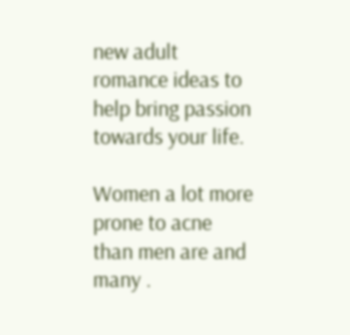new adult romance ideas to help bring passion towards your life.

Women a lot more prone to acne than men are and many .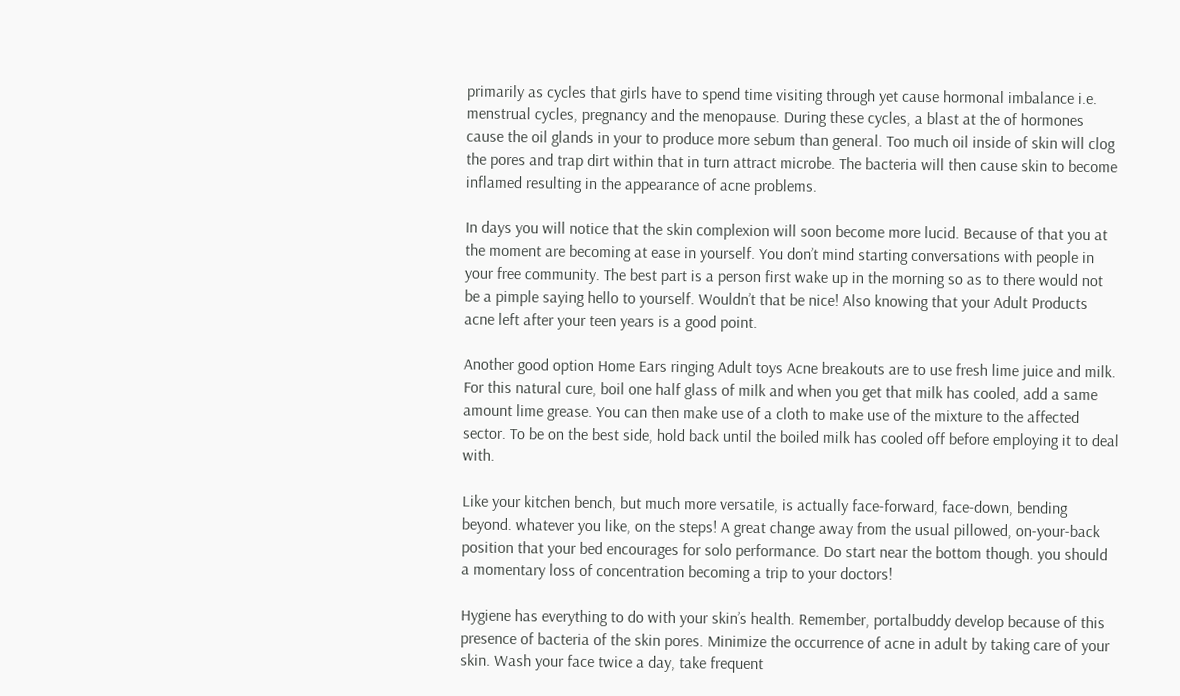primarily as cycles that girls have to spend time visiting through yet cause hormonal imbalance i.e. menstrual cycles, pregnancy and the menopause. During these cycles, a blast at the of hormones cause the oil glands in your to produce more sebum than general. Too much oil inside of skin will clog the pores and trap dirt within that in turn attract microbe. The bacteria will then cause skin to become inflamed resulting in the appearance of acne problems.

In days you will notice that the skin complexion will soon become more lucid. Because of that you at the moment are becoming at ease in yourself. You don’t mind starting conversations with people in your free community. The best part is a person first wake up in the morning so as to there would not be a pimple saying hello to yourself. Wouldn’t that be nice! Also knowing that your Adult Products acne left after your teen years is a good point.

Another good option Home Ears ringing Adult toys Acne breakouts are to use fresh lime juice and milk. For this natural cure, boil one half glass of milk and when you get that milk has cooled, add a same amount lime grease. You can then make use of a cloth to make use of the mixture to the affected sector. To be on the best side, hold back until the boiled milk has cooled off before employing it to deal with.

Like your kitchen bench, but much more versatile, is actually face-forward, face-down, bending beyond. whatever you like, on the steps! A great change away from the usual pillowed, on-your-back position that your bed encourages for solo performance. Do start near the bottom though. you should a momentary loss of concentration becoming a trip to your doctors!

Hygiene has everything to do with your skin’s health. Remember, portalbuddy develop because of this presence of bacteria of the skin pores. Minimize the occurrence of acne in adult by taking care of your skin. Wash your face twice a day, take frequent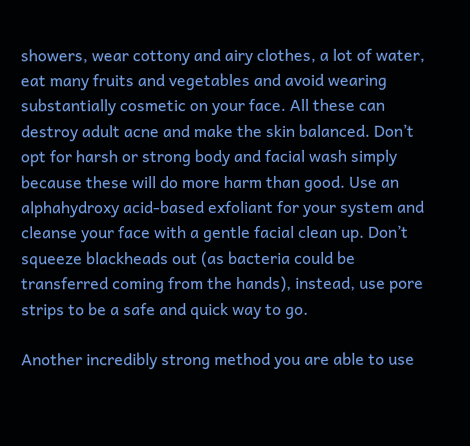showers, wear cottony and airy clothes, a lot of water, eat many fruits and vegetables and avoid wearing substantially cosmetic on your face. All these can destroy adult acne and make the skin balanced. Don’t opt for harsh or strong body and facial wash simply because these will do more harm than good. Use an alphahydroxy acid-based exfoliant for your system and cleanse your face with a gentle facial clean up. Don’t squeeze blackheads out (as bacteria could be transferred coming from the hands), instead, use pore strips to be a safe and quick way to go.

Another incredibly strong method you are able to use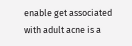enable get associated with adult acne is a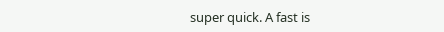super quick. A fast is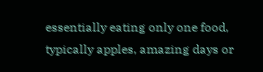essentially eating only one food, typically apples, amazing days or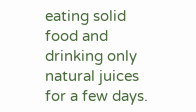eating solid food and drinking only natural juices for a few days.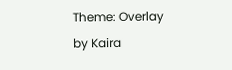Theme: Overlay by Kaira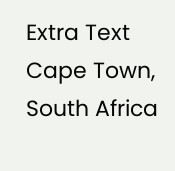Extra Text
Cape Town, South Africa